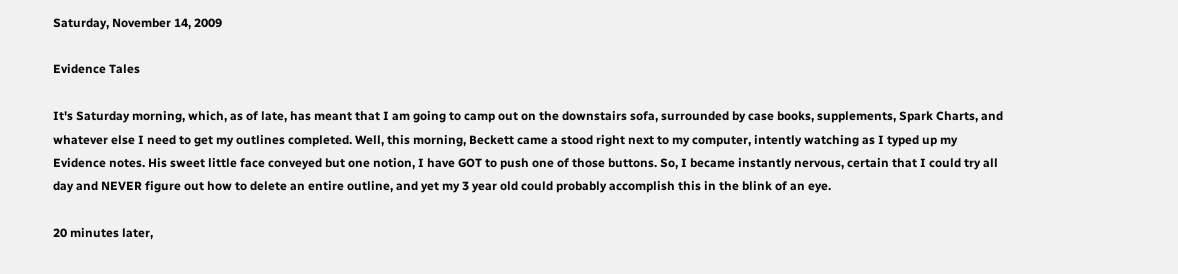Saturday, November 14, 2009

Evidence Tales

It's Saturday morning, which, as of late, has meant that I am going to camp out on the downstairs sofa, surrounded by case books, supplements, Spark Charts, and whatever else I need to get my outlines completed. Well, this morning, Beckett came a stood right next to my computer, intently watching as I typed up my Evidence notes. His sweet little face conveyed but one notion, I have GOT to push one of those buttons. So, I became instantly nervous, certain that I could try all day and NEVER figure out how to delete an entire outline, and yet my 3 year old could probably accomplish this in the blink of an eye.

20 minutes later,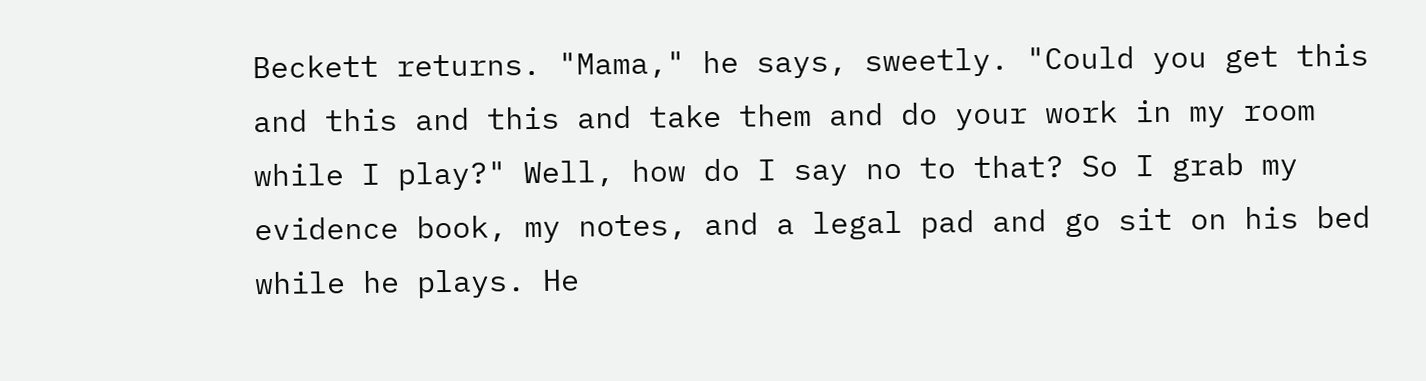Beckett returns. "Mama," he says, sweetly. "Could you get this and this and this and take them and do your work in my room while I play?" Well, how do I say no to that? So I grab my evidence book, my notes, and a legal pad and go sit on his bed while he plays. He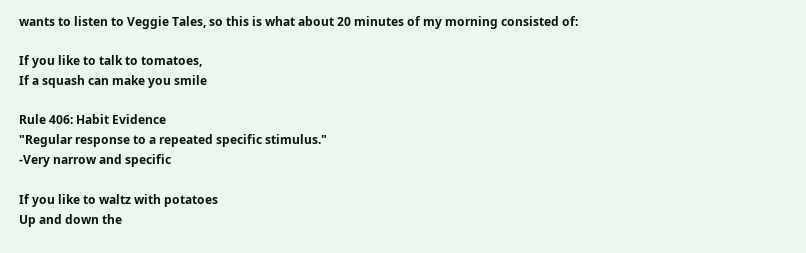wants to listen to Veggie Tales, so this is what about 20 minutes of my morning consisted of:

If you like to talk to tomatoes,
If a squash can make you smile

Rule 406: Habit Evidence
"Regular response to a repeated specific stimulus."
-Very narrow and specific

If you like to waltz with potatoes
Up and down the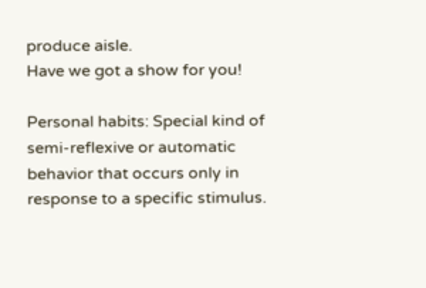produce aisle.
Have we got a show for you!

Personal habits: Special kind of semi-reflexive or automatic behavior that occurs only in response to a specific stimulus.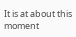It is at about this moment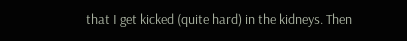that I get kicked (quite hard) in the kidneys. Then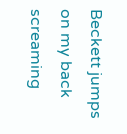Beckett jumps on my back screaming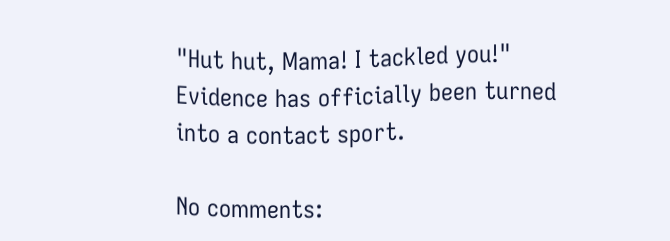"Hut hut, Mama! I tackled you!" Evidence has officially been turned into a contact sport.

No comments: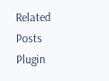Related Posts Plugin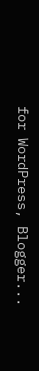for WordPress, Blogger...